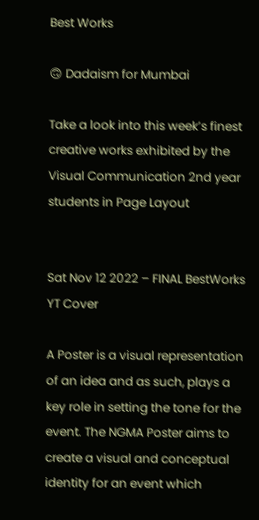Best Works

🙃 Dadaism for Mumbai

Take a look into this week’s finest creative works exhibited by the Visual Communication 2nd year students in Page Layout


Sat Nov 12 2022 – FINAL BestWorks YT Cover

A Poster is a visual representation of an idea and as such, plays a key role in setting the tone for the event. The NGMA Poster aims to create a visual and conceptual identity for an event which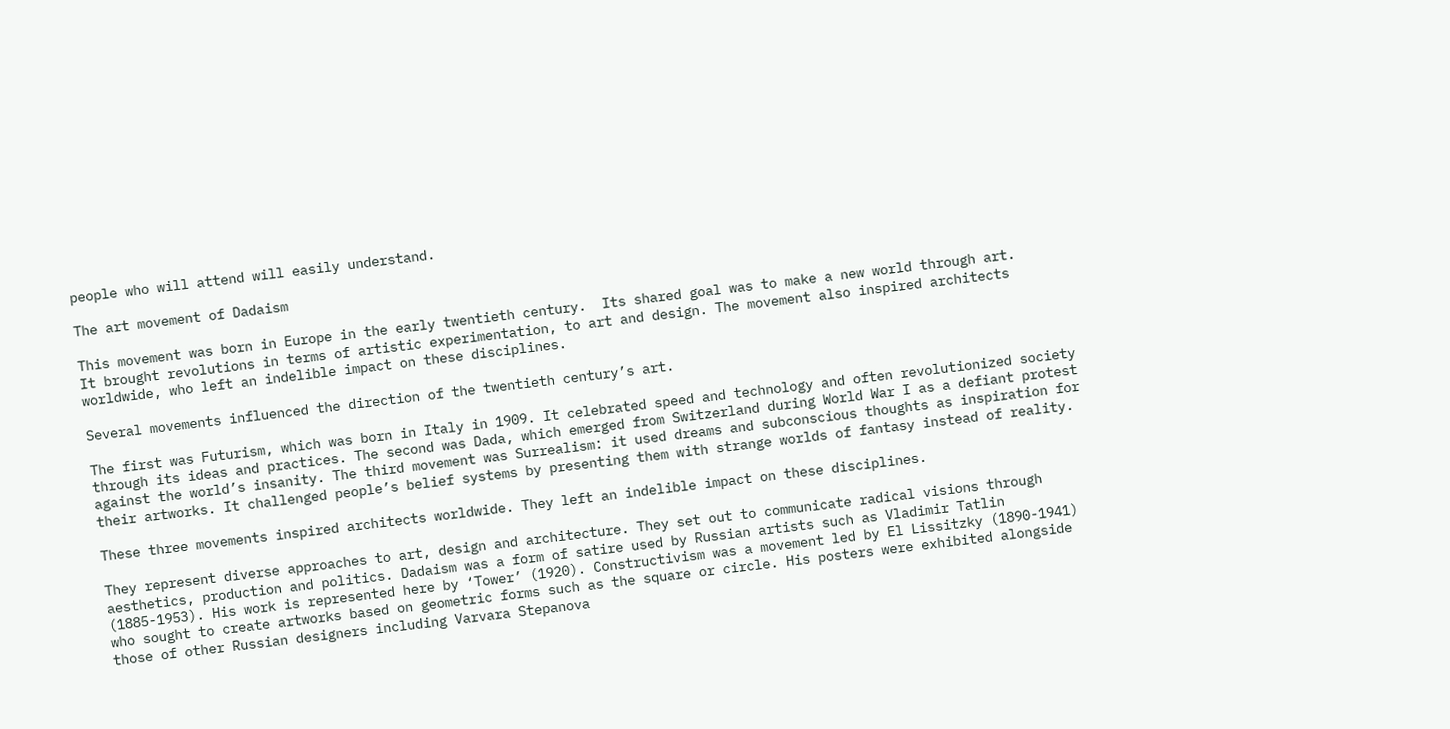people who will attend will easily understand.

The art movement of Dadaism

This movement was born in Europe in the early twentieth century.  Its shared goal was to make a new world through art.
It brought revolutions in terms of artistic experimentation, to art and design. The movement also inspired architects worldwide, who left an indelible impact on these disciplines.

Several movements influenced the direction of the twentieth century’s art.

The first was Futurism, which was born in Italy in 1909. It celebrated speed and technology and often revolutionized society through its ideas and practices. The second was Dada, which emerged from Switzerland during World War I as a defiant protest against the world’s insanity. The third movement was Surrealism: it used dreams and subconscious thoughts as inspiration for their artworks. It challenged people’s belief systems by presenting them with strange worlds of fantasy instead of reality.

These three movements inspired architects worldwide. They left an indelible impact on these disciplines.

They represent diverse approaches to art, design and architecture. They set out to communicate radical visions through aesthetics, production and politics. Dadaism was a form of satire used by Russian artists such as Vladimir Tatlin (1885-1953). His work is represented here by ‘Tower’ (1920). Constructivism was a movement led by El Lissitzky (1890-1941) who sought to create artworks based on geometric forms such as the square or circle. His posters were exhibited alongside those of other Russian designers including Varvara Stepanova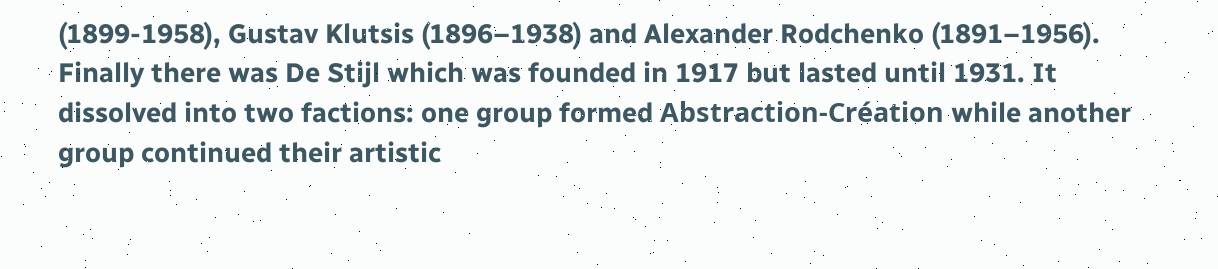(1899-1958), Gustav Klutsis (1896–1938) and Alexander Rodchenko (1891–1956). Finally there was De Stijl which was founded in 1917 but lasted until 1931. It dissolved into two factions: one group formed Abstraction-Création while another group continued their artistic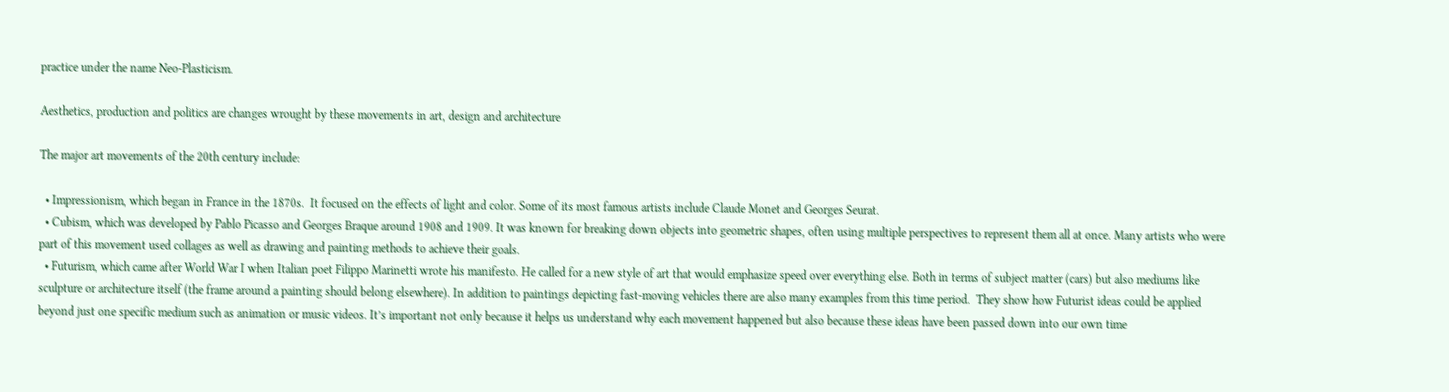practice under the name Neo-Plasticism.

Aesthetics, production and politics are changes wrought by these movements in art, design and architecture

The major art movements of the 20th century include:

  • Impressionism, which began in France in the 1870s.  It focused on the effects of light and color. Some of its most famous artists include Claude Monet and Georges Seurat.
  • Cubism, which was developed by Pablo Picasso and Georges Braque around 1908 and 1909. It was known for breaking down objects into geometric shapes, often using multiple perspectives to represent them all at once. Many artists who were part of this movement used collages as well as drawing and painting methods to achieve their goals.
  • Futurism, which came after World War I when Italian poet Filippo Marinetti wrote his manifesto. He called for a new style of art that would emphasize speed over everything else. Both in terms of subject matter (cars) but also mediums like sculpture or architecture itself (the frame around a painting should belong elsewhere). In addition to paintings depicting fast-moving vehicles there are also many examples from this time period.  They show how Futurist ideas could be applied beyond just one specific medium such as animation or music videos. It’s important not only because it helps us understand why each movement happened but also because these ideas have been passed down into our own time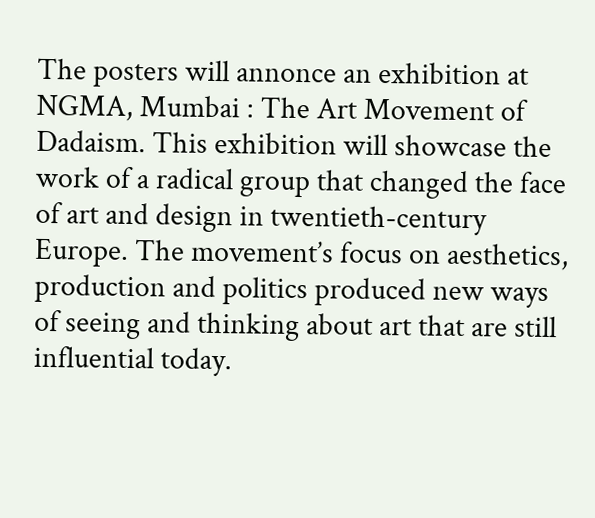The posters will annonce an exhibition at NGMA, Mumbai : The Art Movement of Dadaism. This exhibition will showcase the work of a radical group that changed the face of art and design in twentieth-century Europe. The movement’s focus on aesthetics, production and politics produced new ways of seeing and thinking about art that are still influential today.